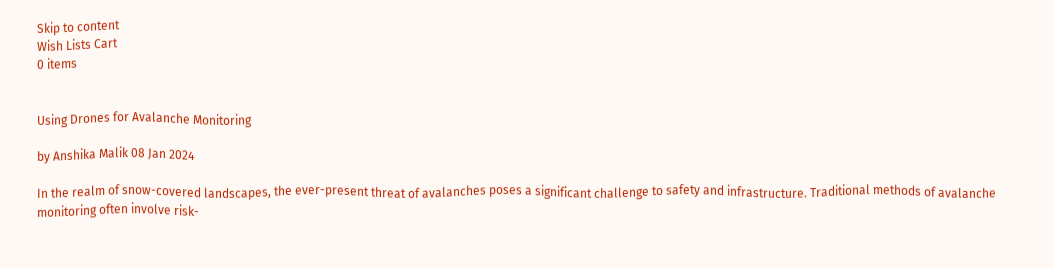Skip to content
Wish Lists Cart
0 items


Using Drones for Avalanche Monitoring

by Anshika Malik 08 Jan 2024

In the realm of snow-covered landscapes, the ever-present threat of avalanches poses a significant challenge to safety and infrastructure. Traditional methods of avalanche monitoring often involve risk-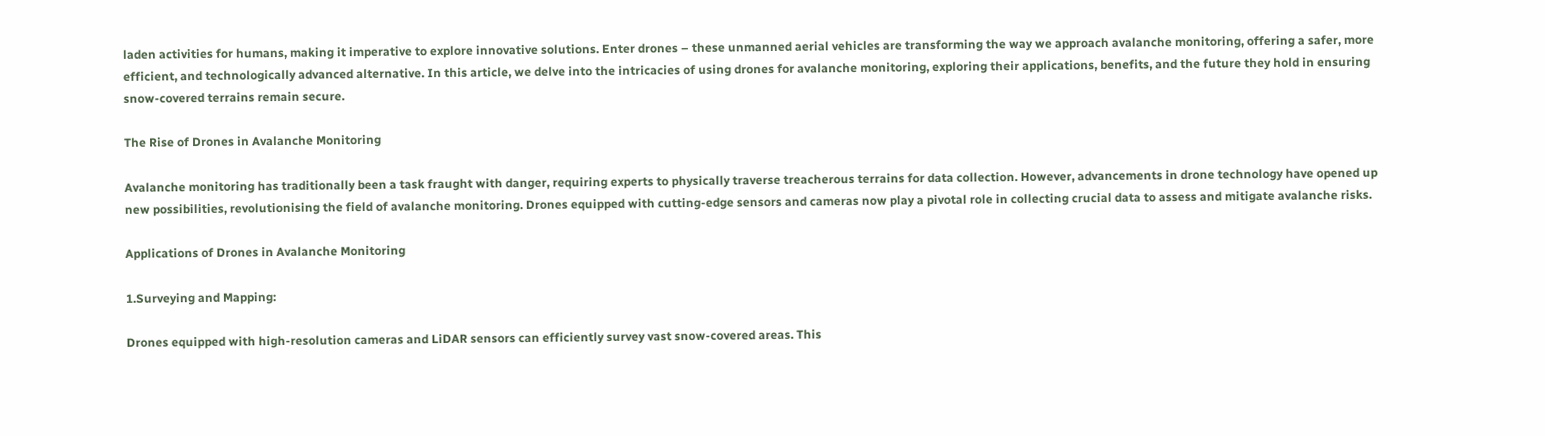laden activities for humans, making it imperative to explore innovative solutions. Enter drones – these unmanned aerial vehicles are transforming the way we approach avalanche monitoring, offering a safer, more efficient, and technologically advanced alternative. In this article, we delve into the intricacies of using drones for avalanche monitoring, exploring their applications, benefits, and the future they hold in ensuring snow-covered terrains remain secure.

The Rise of Drones in Avalanche Monitoring

Avalanche monitoring has traditionally been a task fraught with danger, requiring experts to physically traverse treacherous terrains for data collection. However, advancements in drone technology have opened up new possibilities, revolutionising the field of avalanche monitoring. Drones equipped with cutting-edge sensors and cameras now play a pivotal role in collecting crucial data to assess and mitigate avalanche risks.

Applications of Drones in Avalanche Monitoring

1.Surveying and Mapping:

Drones equipped with high-resolution cameras and LiDAR sensors can efficiently survey vast snow-covered areas. This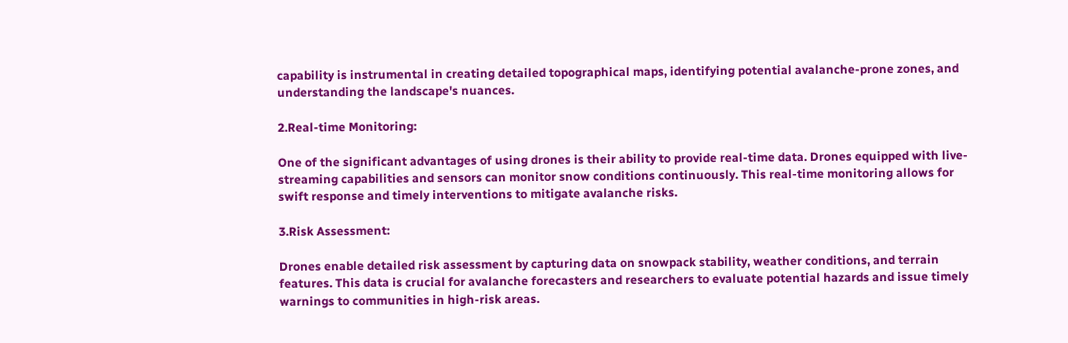capability is instrumental in creating detailed topographical maps, identifying potential avalanche-prone zones, and understanding the landscape's nuances.

2.Real-time Monitoring:

One of the significant advantages of using drones is their ability to provide real-time data. Drones equipped with live-streaming capabilities and sensors can monitor snow conditions continuously. This real-time monitoring allows for swift response and timely interventions to mitigate avalanche risks.

3.Risk Assessment:

Drones enable detailed risk assessment by capturing data on snowpack stability, weather conditions, and terrain features. This data is crucial for avalanche forecasters and researchers to evaluate potential hazards and issue timely warnings to communities in high-risk areas.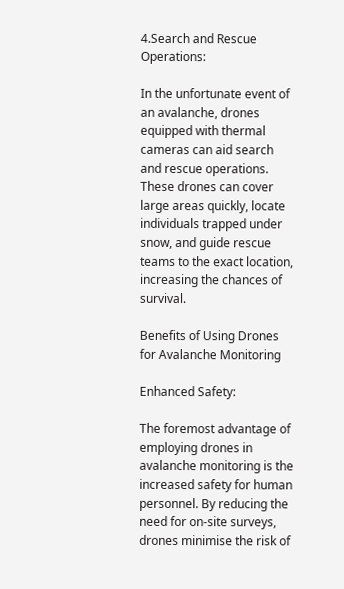4.Search and Rescue Operations:

In the unfortunate event of an avalanche, drones equipped with thermal cameras can aid search and rescue operations. These drones can cover large areas quickly, locate individuals trapped under snow, and guide rescue teams to the exact location, increasing the chances of survival.

Benefits of Using Drones for Avalanche Monitoring

Enhanced Safety:

The foremost advantage of employing drones in avalanche monitoring is the increased safety for human personnel. By reducing the need for on-site surveys, drones minimise the risk of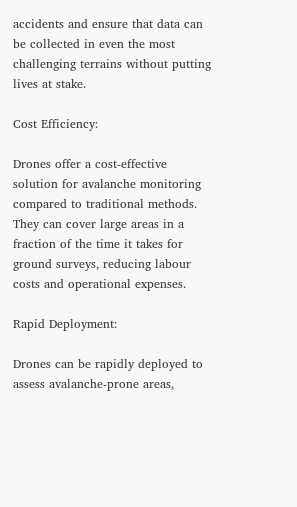accidents and ensure that data can be collected in even the most challenging terrains without putting lives at stake.

Cost Efficiency:

Drones offer a cost-effective solution for avalanche monitoring compared to traditional methods. They can cover large areas in a fraction of the time it takes for ground surveys, reducing labour costs and operational expenses.

Rapid Deployment:

Drones can be rapidly deployed to assess avalanche-prone areas,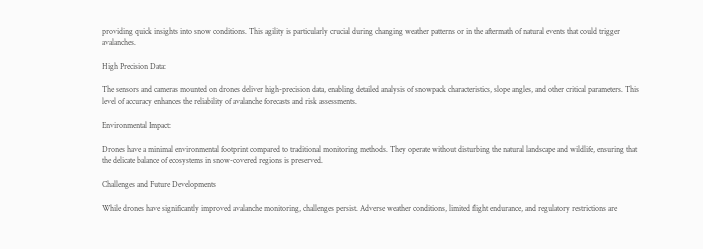providing quick insights into snow conditions. This agility is particularly crucial during changing weather patterns or in the aftermath of natural events that could trigger avalanches.

High Precision Data:

The sensors and cameras mounted on drones deliver high-precision data, enabling detailed analysis of snowpack characteristics, slope angles, and other critical parameters. This level of accuracy enhances the reliability of avalanche forecasts and risk assessments.

Environmental Impact:

Drones have a minimal environmental footprint compared to traditional monitoring methods. They operate without disturbing the natural landscape and wildlife, ensuring that the delicate balance of ecosystems in snow-covered regions is preserved.

Challenges and Future Developments

While drones have significantly improved avalanche monitoring, challenges persist. Adverse weather conditions, limited flight endurance, and regulatory restrictions are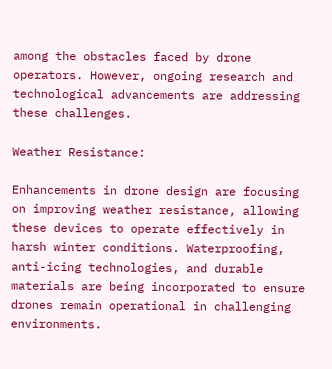among the obstacles faced by drone operators. However, ongoing research and technological advancements are addressing these challenges.

Weather Resistance:

Enhancements in drone design are focusing on improving weather resistance, allowing these devices to operate effectively in harsh winter conditions. Waterproofing, anti-icing technologies, and durable materials are being incorporated to ensure drones remain operational in challenging environments.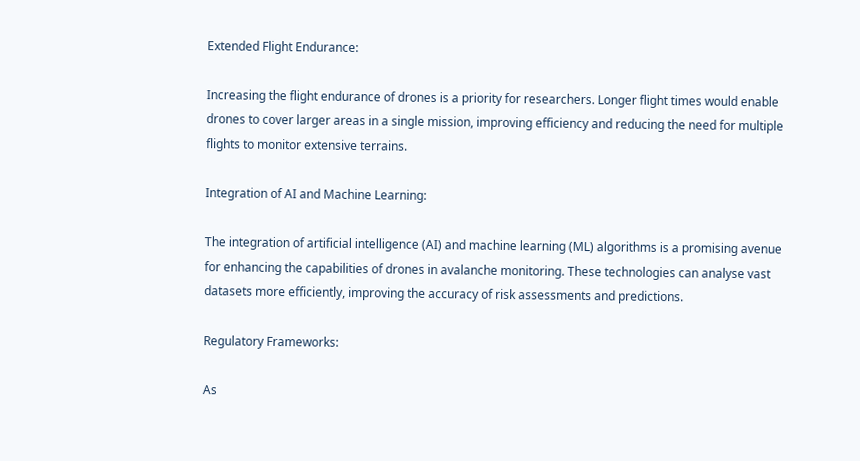Extended Flight Endurance:

Increasing the flight endurance of drones is a priority for researchers. Longer flight times would enable drones to cover larger areas in a single mission, improving efficiency and reducing the need for multiple flights to monitor extensive terrains.

Integration of AI and Machine Learning:

The integration of artificial intelligence (AI) and machine learning (ML) algorithms is a promising avenue for enhancing the capabilities of drones in avalanche monitoring. These technologies can analyse vast datasets more efficiently, improving the accuracy of risk assessments and predictions.

Regulatory Frameworks:

As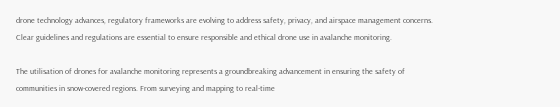drone technology advances, regulatory frameworks are evolving to address safety, privacy, and airspace management concerns. Clear guidelines and regulations are essential to ensure responsible and ethical drone use in avalanche monitoring.

The utilisation of drones for avalanche monitoring represents a groundbreaking advancement in ensuring the safety of communities in snow-covered regions. From surveying and mapping to real-time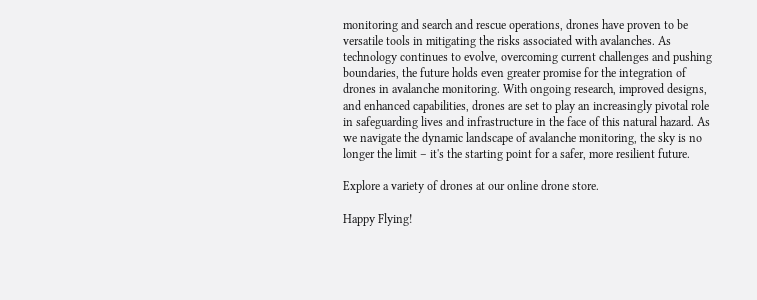monitoring and search and rescue operations, drones have proven to be versatile tools in mitigating the risks associated with avalanches. As technology continues to evolve, overcoming current challenges and pushing boundaries, the future holds even greater promise for the integration of drones in avalanche monitoring. With ongoing research, improved designs, and enhanced capabilities, drones are set to play an increasingly pivotal role in safeguarding lives and infrastructure in the face of this natural hazard. As we navigate the dynamic landscape of avalanche monitoring, the sky is no longer the limit – it's the starting point for a safer, more resilient future.

Explore a variety of drones at our online drone store.

Happy Flying!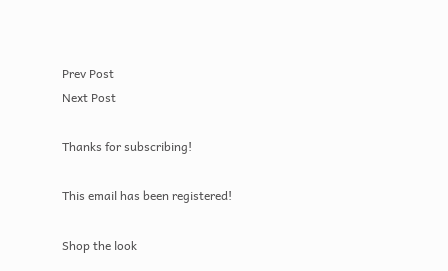Prev Post
Next Post

Thanks for subscribing!

This email has been registered!

Shop the look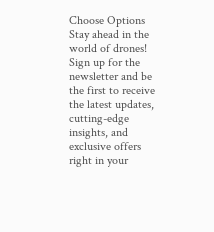Choose Options
Stay ahead in the world of drones! Sign up for the newsletter and be the first to receive the latest updates, cutting-edge insights, and exclusive offers right in your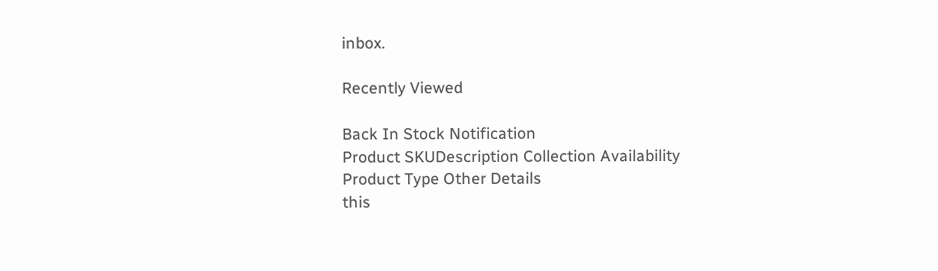inbox.

Recently Viewed

Back In Stock Notification
Product SKUDescription Collection Availability Product Type Other Details
this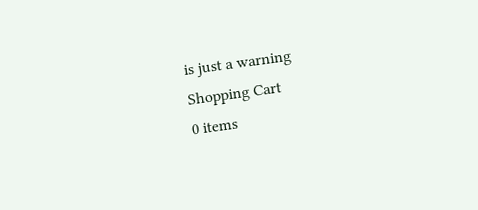is just a warning
Shopping Cart
0 items